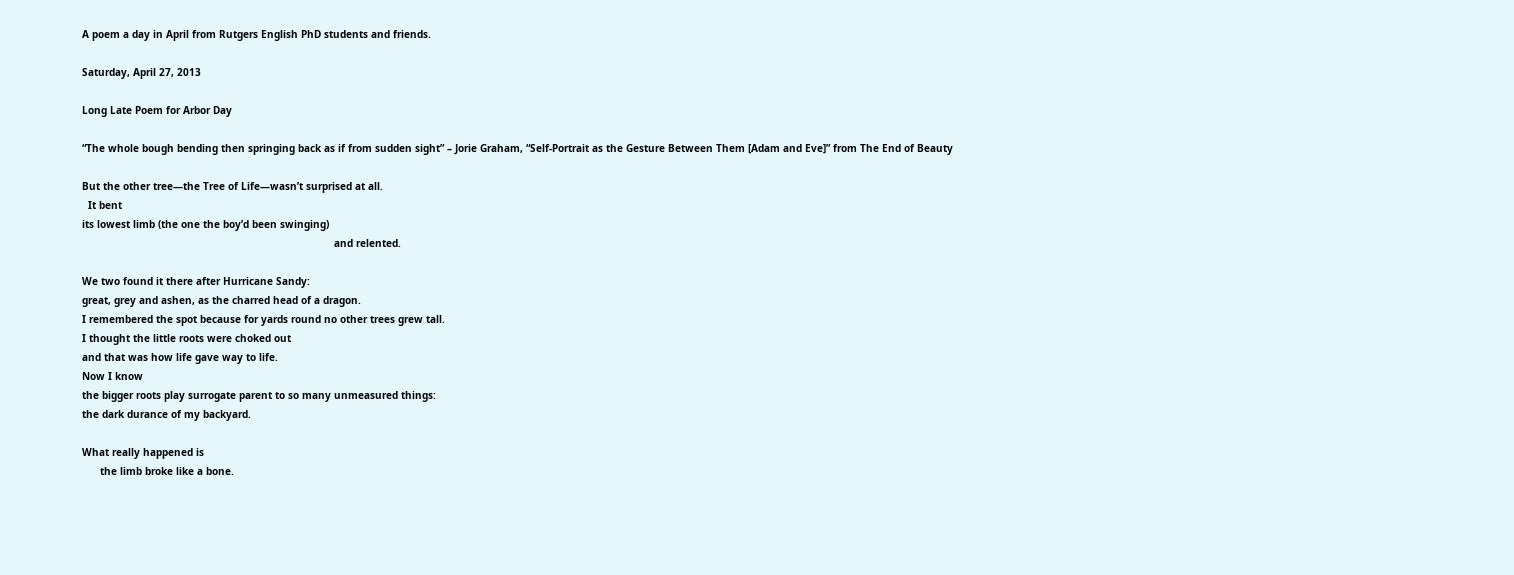A poem a day in April from Rutgers English PhD students and friends.

Saturday, April 27, 2013

Long Late Poem for Arbor Day

“The whole bough bending then springing back as if from sudden sight” – Jorie Graham, “Self-Portrait as the Gesture Between Them [Adam and Eve]” from The End of Beauty

But the other tree—the Tree of Life—wasn’t surprised at all.
  It bent
its lowest limb (the one the boy’d been swinging)
                                                                                    and relented.

We two found it there after Hurricane Sandy:
great, grey and ashen, as the charred head of a dragon.
I remembered the spot because for yards round no other trees grew tall.
I thought the little roots were choked out
and that was how life gave way to life.
Now I know
the bigger roots play surrogate parent to so many unmeasured things:
the dark durance of my backyard.

What really happened is
      the limb broke like a bone.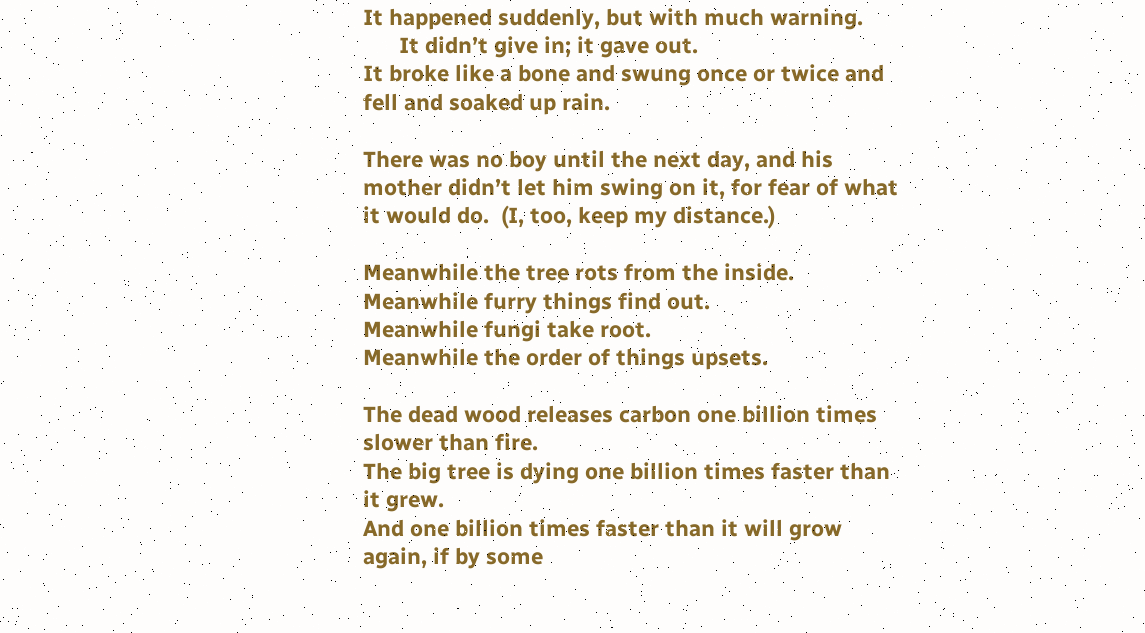It happened suddenly, but with much warning.
      It didn’t give in; it gave out.
It broke like a bone and swung once or twice and fell and soaked up rain.

There was no boy until the next day, and his mother didn’t let him swing on it, for fear of what it would do.  (I, too, keep my distance.)

Meanwhile the tree rots from the inside.
Meanwhile furry things find out.
Meanwhile fungi take root.
Meanwhile the order of things upsets.

The dead wood releases carbon one billion times slower than fire.
The big tree is dying one billion times faster than it grew.
And one billion times faster than it will grow again, if by some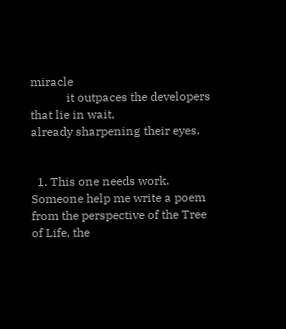miracle
            it outpaces the developers that lie in wait,
already sharpening their eyes.


  1. This one needs work. Someone help me write a poem from the perspective of the Tree of Life, the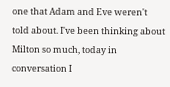one that Adam and Eve weren't told about. I've been thinking about Milton so much, today in conversation I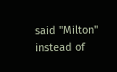said "Milton" instead of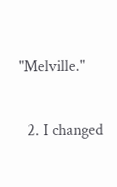"Melville."

  2. I changed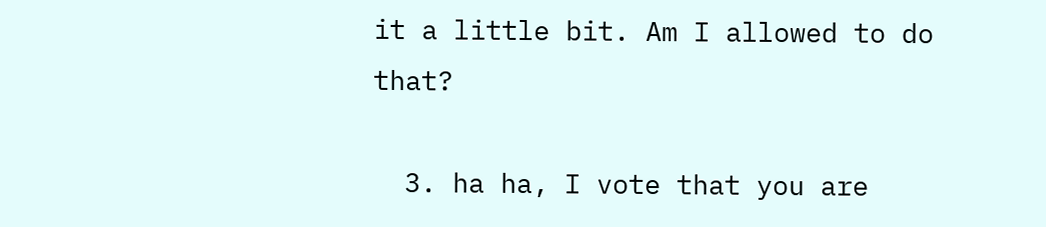it a little bit. Am I allowed to do that?

  3. ha ha, I vote that you are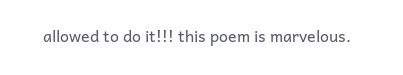allowed to do it!!! this poem is marvelous.